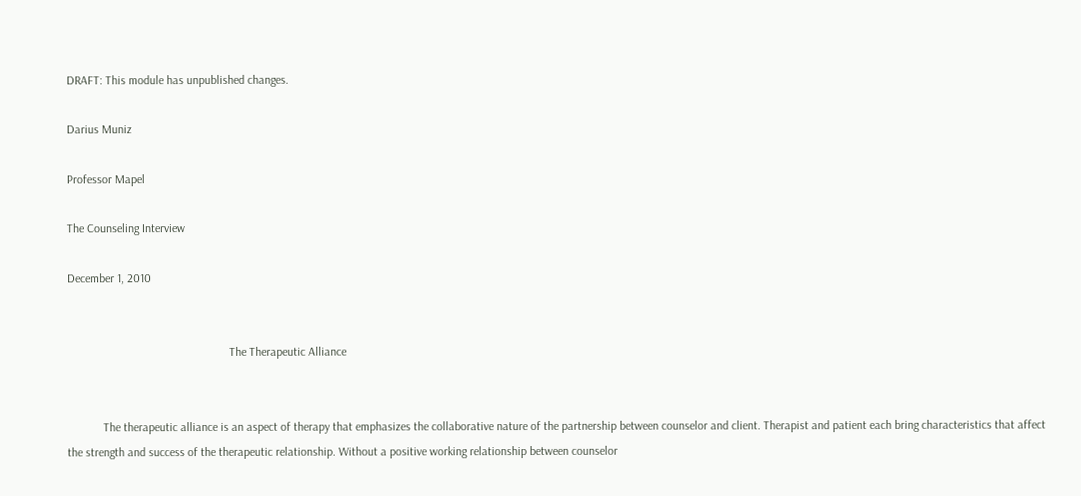DRAFT: This module has unpublished changes.

Darius Muniz

Professor Mapel

The Counseling Interview

December 1, 2010


                                                      The Therapeutic Alliance


            The therapeutic alliance is an aspect of therapy that emphasizes the collaborative nature of the partnership between counselor and client. Therapist and patient each bring characteristics that affect the strength and success of the therapeutic relationship. Without a positive working relationship between counselor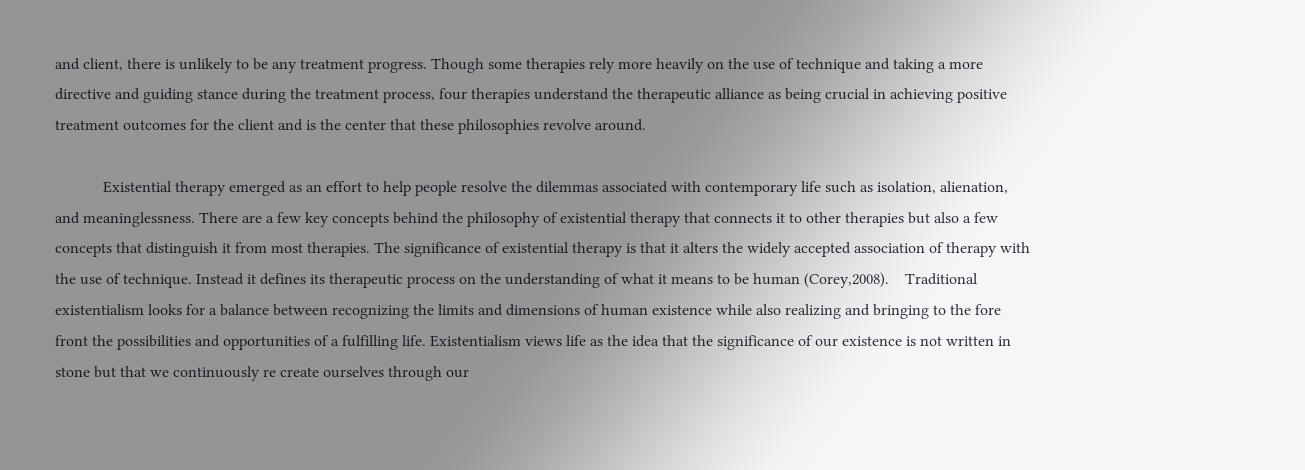and client, there is unlikely to be any treatment progress. Though some therapies rely more heavily on the use of technique and taking a more directive and guiding stance during the treatment process, four therapies understand the therapeutic alliance as being crucial in achieving positive treatment outcomes for the client and is the center that these philosophies revolve around.

            Existential therapy emerged as an effort to help people resolve the dilemmas associated with contemporary life such as isolation, alienation, and meaninglessness. There are a few key concepts behind the philosophy of existential therapy that connects it to other therapies but also a few concepts that distinguish it from most therapies. The significance of existential therapy is that it alters the widely accepted association of therapy with the use of technique. Instead it defines its therapeutic process on the understanding of what it means to be human (Corey,2008).    Traditional existentialism looks for a balance between recognizing the limits and dimensions of human existence while also realizing and bringing to the fore front the possibilities and opportunities of a fulfilling life. Existentialism views life as the idea that the significance of our existence is not written in stone but that we continuously re create ourselves through our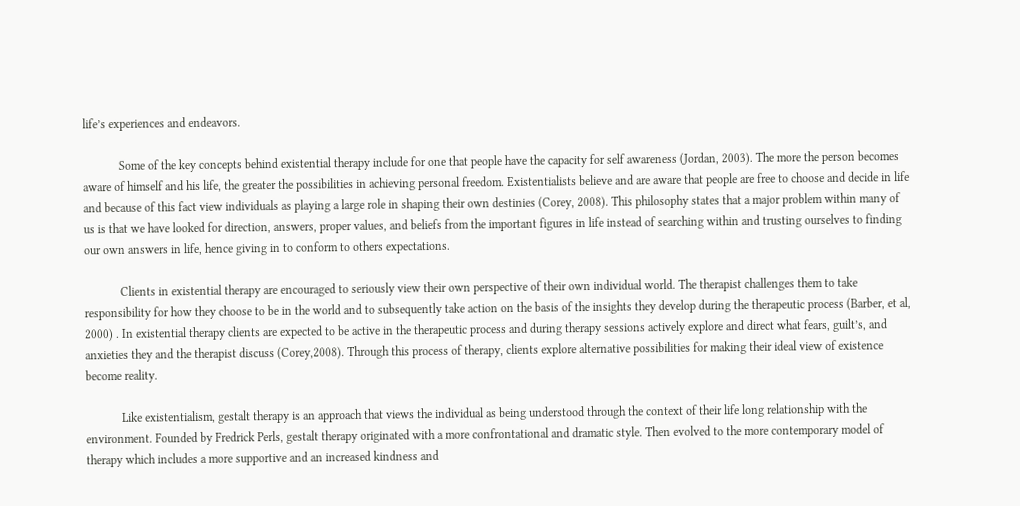life’s experiences and endeavors.

            Some of the key concepts behind existential therapy include for one that people have the capacity for self awareness (Jordan, 2003). The more the person becomes aware of himself and his life, the greater the possibilities in achieving personal freedom. Existentialists believe and are aware that people are free to choose and decide in life and because of this fact view individuals as playing a large role in shaping their own destinies (Corey, 2008). This philosophy states that a major problem within many of us is that we have looked for direction, answers, proper values, and beliefs from the important figures in life instead of searching within and trusting ourselves to finding our own answers in life, hence giving in to conform to others expectations.

            Clients in existential therapy are encouraged to seriously view their own perspective of their own individual world. The therapist challenges them to take responsibility for how they choose to be in the world and to subsequently take action on the basis of the insights they develop during the therapeutic process (Barber, et al, 2000) . In existential therapy clients are expected to be active in the therapeutic process and during therapy sessions actively explore and direct what fears, guilt’s, and anxieties they and the therapist discuss (Corey,2008). Through this process of therapy, clients explore alternative possibilities for making their ideal view of existence become reality.

            Like existentialism, gestalt therapy is an approach that views the individual as being understood through the context of their life long relationship with the environment. Founded by Fredrick Perls, gestalt therapy originated with a more confrontational and dramatic style. Then evolved to the more contemporary model of therapy which includes a more supportive and an increased kindness and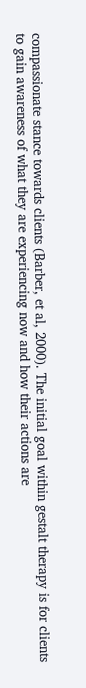compassionate stance towards clients (Barber, et al, 2000). The initial goal within gestalt therapy is for clients to gain awareness of what they are experiencing now and how their actions are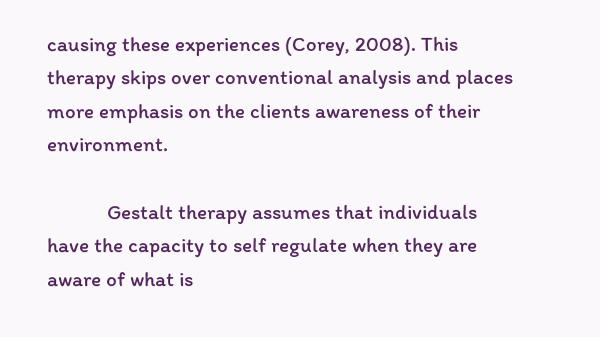causing these experiences (Corey, 2008). This therapy skips over conventional analysis and places more emphasis on the clients awareness of their environment.

            Gestalt therapy assumes that individuals have the capacity to self regulate when they are aware of what is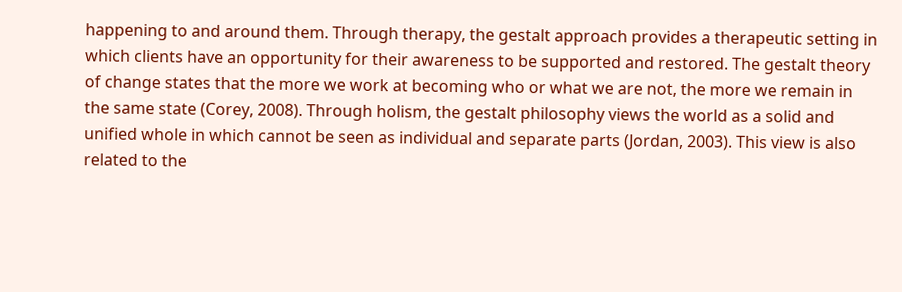happening to and around them. Through therapy, the gestalt approach provides a therapeutic setting in which clients have an opportunity for their awareness to be supported and restored. The gestalt theory of change states that the more we work at becoming who or what we are not, the more we remain in the same state (Corey, 2008). Through holism, the gestalt philosophy views the world as a solid and unified whole in which cannot be seen as individual and separate parts (Jordan, 2003). This view is also related to the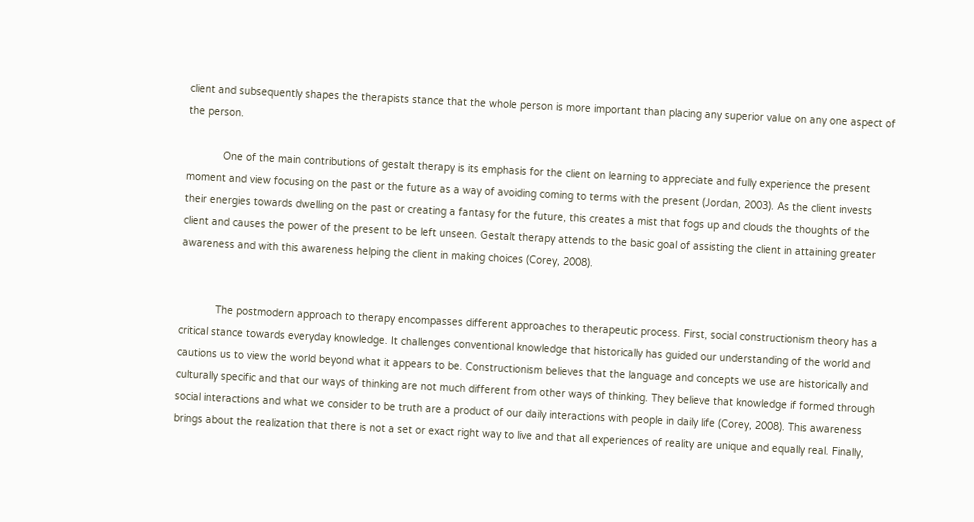client and subsequently shapes the therapists stance that the whole person is more important than placing any superior value on any one aspect of the person.

            One of the main contributions of gestalt therapy is its emphasis for the client on learning to appreciate and fully experience the present moment and view focusing on the past or the future as a way of avoiding coming to terms with the present (Jordan, 2003). As the client invests their energies towards dwelling on the past or creating a fantasy for the future, this creates a mist that fogs up and clouds the thoughts of the client and causes the power of the present to be left unseen. Gestalt therapy attends to the basic goal of assisting the client in attaining greater awareness and with this awareness helping the client in making choices (Corey, 2008).


            The postmodern approach to therapy encompasses different approaches to therapeutic process. First, social constructionism theory has a critical stance towards everyday knowledge. It challenges conventional knowledge that historically has guided our understanding of the world and cautions us to view the world beyond what it appears to be. Constructionism believes that the language and concepts we use are historically and culturally specific and that our ways of thinking are not much different from other ways of thinking. They believe that knowledge if formed through social interactions and what we consider to be truth are a product of our daily interactions with people in daily life (Corey, 2008). This awareness brings about the realization that there is not a set or exact right way to live and that all experiences of reality are unique and equally real. Finally,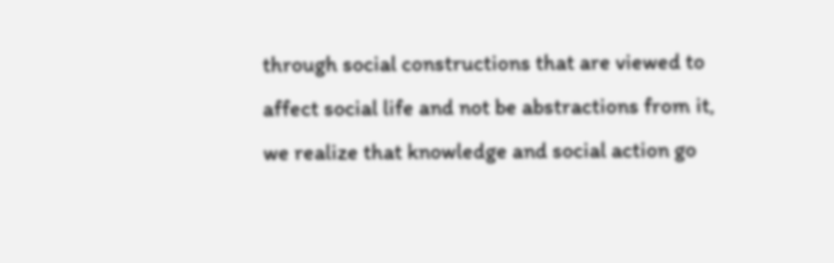through social constructions that are viewed to affect social life and not be abstractions from it, we realize that knowledge and social action go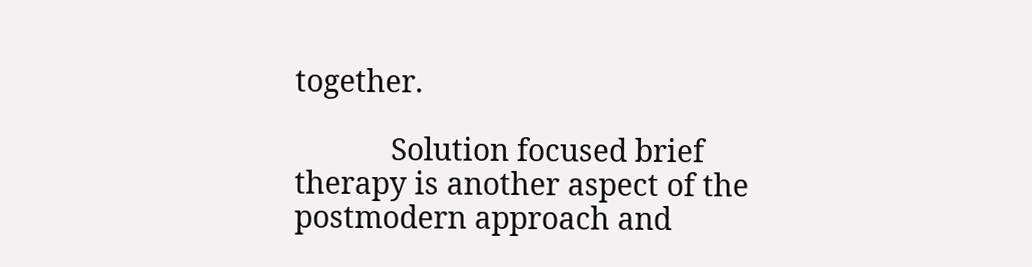together.

            Solution focused brief therapy is another aspect of the postmodern approach and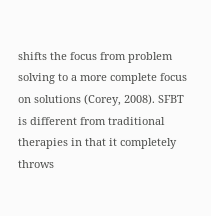shifts the focus from problem solving to a more complete focus on solutions (Corey, 2008). SFBT is different from traditional therapies in that it completely throws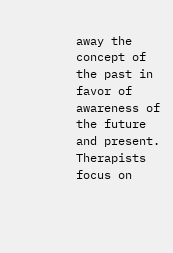away the concept of the past in favor of awareness of the future and present. Therapists focus on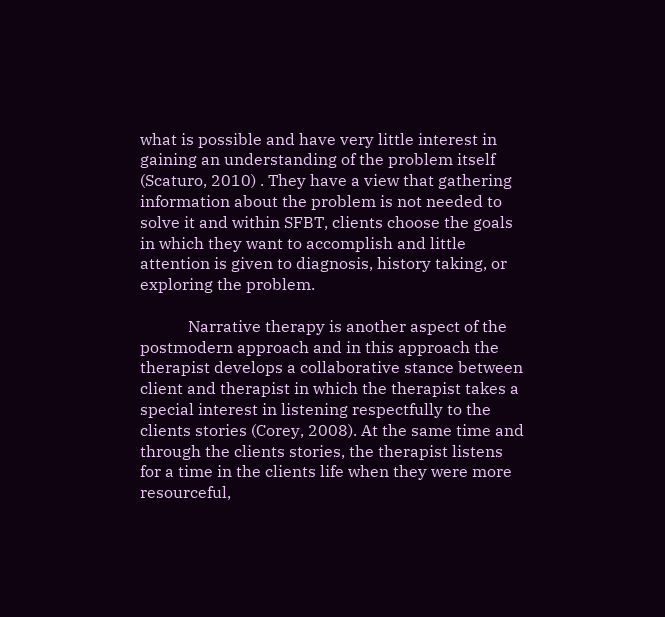what is possible and have very little interest in gaining an understanding of the problem itself (Scaturo, 2010) . They have a view that gathering information about the problem is not needed to solve it and within SFBT, clients choose the goals in which they want to accomplish and little attention is given to diagnosis, history taking, or exploring the problem.

            Narrative therapy is another aspect of the postmodern approach and in this approach the therapist develops a collaborative stance between client and therapist in which the therapist takes a special interest in listening respectfully to the clients stories (Corey, 2008). At the same time and through the clients stories, the therapist listens for a time in the clients life when they were more resourceful,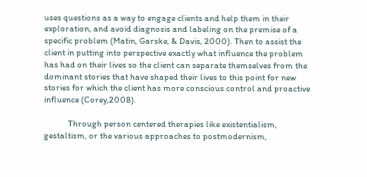uses questions as a way to engage clients and help them in their exploration, and avoid diagnosis and labeling on the premise of a specific problem (Matin, Garske, & Davis, 2000). Then to assist the client in putting into perspective exactly what influence the problem has had on their lives so the client can separate themselves from the dominant stories that have shaped their lives to this point for new stories for which the client has more conscious control and proactive influence (Corey,2008).

            Through person centered therapies like existentialism, gestaltism, or the various approaches to postmodernism,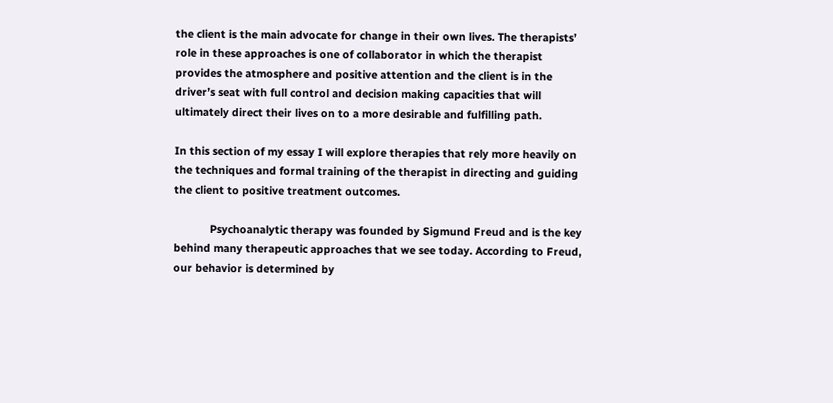the client is the main advocate for change in their own lives. The therapists’ role in these approaches is one of collaborator in which the therapist provides the atmosphere and positive attention and the client is in the driver’s seat with full control and decision making capacities that will ultimately direct their lives on to a more desirable and fulfilling path.

In this section of my essay I will explore therapies that rely more heavily on the techniques and formal training of the therapist in directing and guiding the client to positive treatment outcomes.

            Psychoanalytic therapy was founded by Sigmund Freud and is the key behind many therapeutic approaches that we see today. According to Freud, our behavior is determined by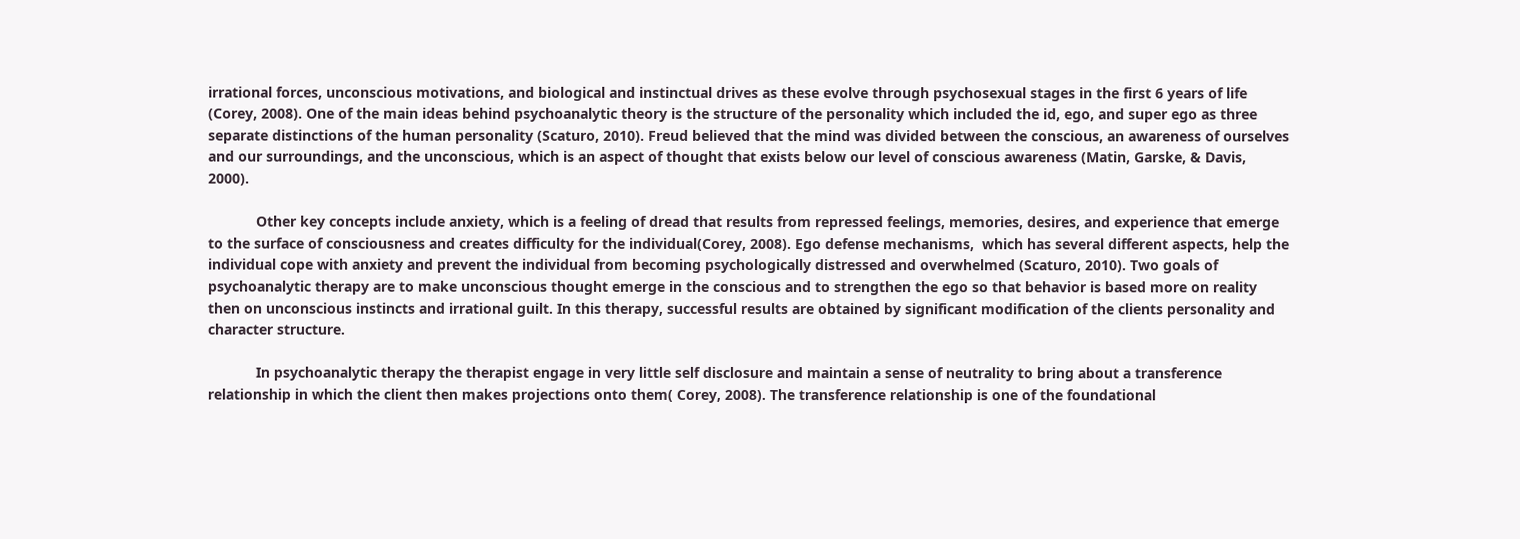irrational forces, unconscious motivations, and biological and instinctual drives as these evolve through psychosexual stages in the first 6 years of life (Corey, 2008). One of the main ideas behind psychoanalytic theory is the structure of the personality which included the id, ego, and super ego as three separate distinctions of the human personality (Scaturo, 2010). Freud believed that the mind was divided between the conscious, an awareness of ourselves and our surroundings, and the unconscious, which is an aspect of thought that exists below our level of conscious awareness (Matin, Garske, & Davis, 2000).

            Other key concepts include anxiety, which is a feeling of dread that results from repressed feelings, memories, desires, and experience that emerge to the surface of consciousness and creates difficulty for the individual(Corey, 2008). Ego defense mechanisms,  which has several different aspects, help the individual cope with anxiety and prevent the individual from becoming psychologically distressed and overwhelmed (Scaturo, 2010). Two goals of psychoanalytic therapy are to make unconscious thought emerge in the conscious and to strengthen the ego so that behavior is based more on reality then on unconscious instincts and irrational guilt. In this therapy, successful results are obtained by significant modification of the clients personality and character structure.

            In psychoanalytic therapy the therapist engage in very little self disclosure and maintain a sense of neutrality to bring about a transference relationship in which the client then makes projections onto them( Corey, 2008). The transference relationship is one of the foundational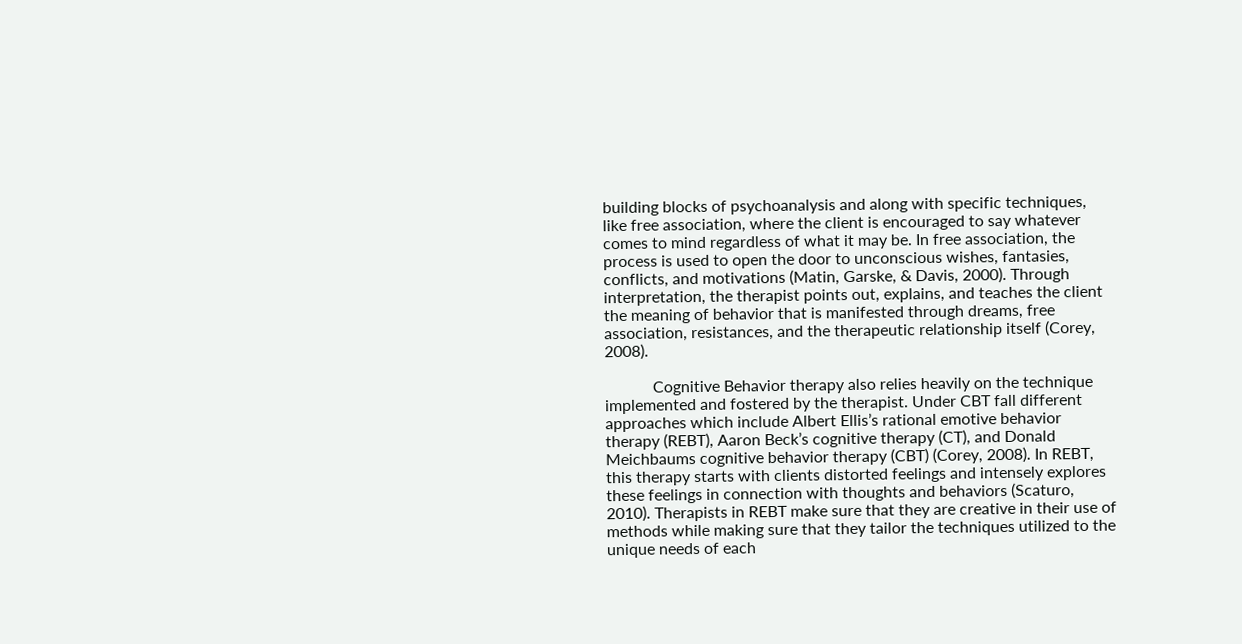building blocks of psychoanalysis and along with specific techniques, like free association, where the client is encouraged to say whatever comes to mind regardless of what it may be. In free association, the process is used to open the door to unconscious wishes, fantasies, conflicts, and motivations (Matin, Garske, & Davis, 2000). Through interpretation, the therapist points out, explains, and teaches the client the meaning of behavior that is manifested through dreams, free association, resistances, and the therapeutic relationship itself (Corey, 2008).

            Cognitive Behavior therapy also relies heavily on the technique implemented and fostered by the therapist. Under CBT fall different approaches which include Albert Ellis’s rational emotive behavior therapy (REBT), Aaron Beck’s cognitive therapy (CT), and Donald Meichbaums cognitive behavior therapy (CBT) (Corey, 2008). In REBT, this therapy starts with clients distorted feelings and intensely explores these feelings in connection with thoughts and behaviors (Scaturo, 2010). Therapists in REBT make sure that they are creative in their use of methods while making sure that they tailor the techniques utilized to the unique needs of each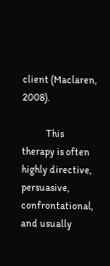client (Maclaren, 2008).

            This therapy is often highly directive, persuasive, confrontational, and usually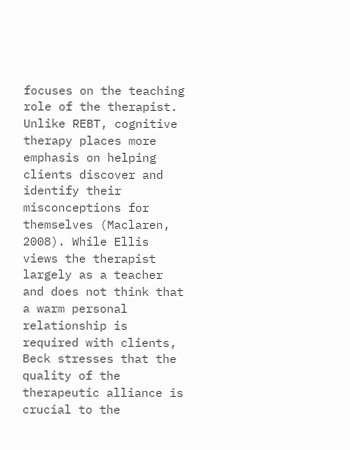focuses on the teaching role of the therapist. Unlike REBT, cognitive therapy places more emphasis on helping clients discover and identify their misconceptions for themselves (Maclaren, 2008). While Ellis views the therapist largely as a teacher and does not think that a warm personal relationship is required with clients, Beck stresses that the quality of the therapeutic alliance is crucial to the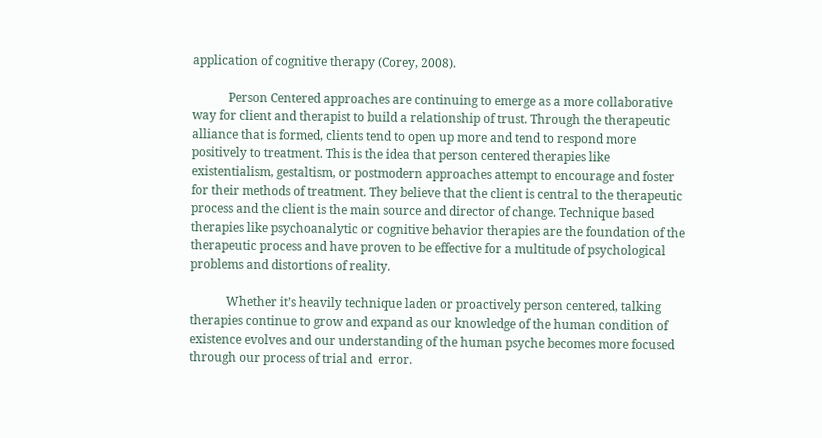application of cognitive therapy (Corey, 2008).

            Person Centered approaches are continuing to emerge as a more collaborative way for client and therapist to build a relationship of trust. Through the therapeutic alliance that is formed, clients tend to open up more and tend to respond more positively to treatment. This is the idea that person centered therapies like existentialism, gestaltism, or postmodern approaches attempt to encourage and foster for their methods of treatment. They believe that the client is central to the therapeutic process and the client is the main source and director of change. Technique based therapies like psychoanalytic or cognitive behavior therapies are the foundation of the therapeutic process and have proven to be effective for a multitude of psychological problems and distortions of reality.

            Whether it’s heavily technique laden or proactively person centered, talking therapies continue to grow and expand as our knowledge of the human condition of existence evolves and our understanding of the human psyche becomes more focused through our process of trial and  error.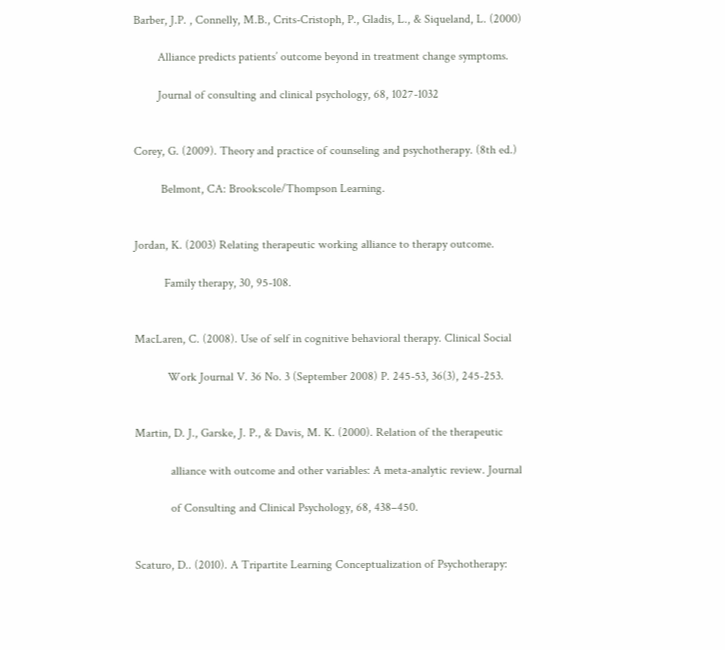Barber, J.P. , Connelly, M.B., Crits-Cristoph, P., Gladis, L., & Siqueland, L. (2000)

        Alliance predicts patients’ outcome beyond in treatment change symptoms.

        Journal of consulting and clinical psychology, 68, 1027-1032


Corey, G. (2009). Theory and practice of counseling and psychotherapy. (8th ed.)

         Belmont, CA: Brookscole/Thompson Learning.


Jordan, K. (2003) Relating therapeutic working alliance to therapy outcome.

          Family therapy, 30, 95-108.


MacLaren, C. (2008). Use of self in cognitive behavioral therapy. Clinical Social

           Work Journal V. 36 No. 3 (September 2008) P. 245-53, 36(3), 245-253.


Martin, D. J., Garske, J. P., & Davis, M. K. (2000). Relation of the therapeutic

            alliance with outcome and other variables: A meta-analytic review. Journal

            of Consulting and Clinical Psychology, 68, 438–450.


Scaturo, D.. (2010). A Tripartite Learning Conceptualization of Psychotherapy: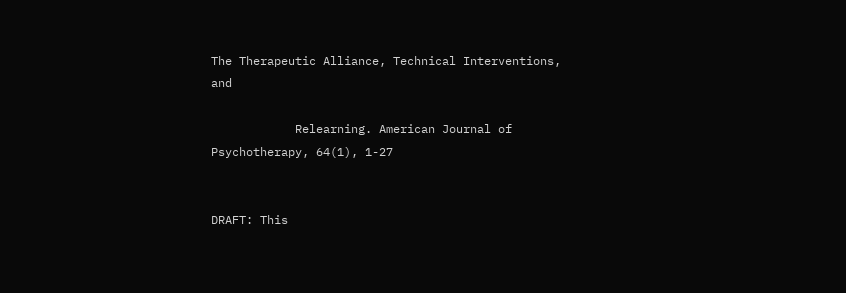The Therapeutic Alliance, Technical Interventions, and

            Relearning. American Journal of Psychotherapy, 64(1), 1-27


DRAFT: This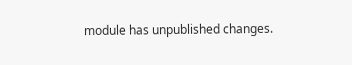module has unpublished changes.